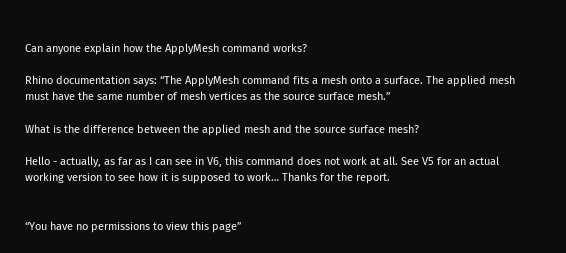Can anyone explain how the ApplyMesh command works?

Rhino documentation says: “The ApplyMesh command fits a mesh onto a surface. The applied mesh must have the same number of mesh vertices as the source surface mesh.”

What is the difference between the applied mesh and the source surface mesh?

Hello - actually, as far as I can see in V6, this command does not work at all. See V5 for an actual working version to see how it is supposed to work… Thanks for the report.


“You have no permissions to view this page”